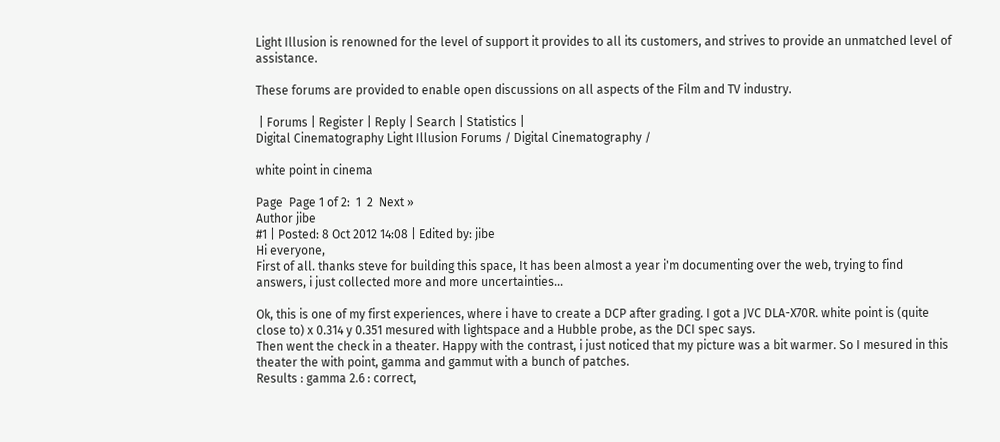Light Illusion is renowned for the level of support it provides to all its customers, and strives to provide an unmatched level of assistance.

These forums are provided to enable open discussions on all aspects of the Film and TV industry.

 | Forums | Register | Reply | Search | Statistics |
Digital Cinematography Light Illusion Forums / Digital Cinematography /

white point in cinema

Page  Page 1 of 2:  1  2  Next »
Author jibe
#1 | Posted: 8 Oct 2012 14:08 | Edited by: jibe
Hi everyone,
First of all. thanks steve for building this space, It has been almost a year i'm documenting over the web, trying to find answers, i just collected more and more uncertainties...

Ok, this is one of my first experiences, where i have to create a DCP after grading. I got a JVC DLA-X70R. white point is (quite close to) x 0.314 y 0.351 mesured with lightspace and a Hubble probe, as the DCI spec says.
Then went the check in a theater. Happy with the contrast, i just noticed that my picture was a bit warmer. So I mesured in this theater the with point, gamma and gammut with a bunch of patches.
Results : gamma 2.6 : correct,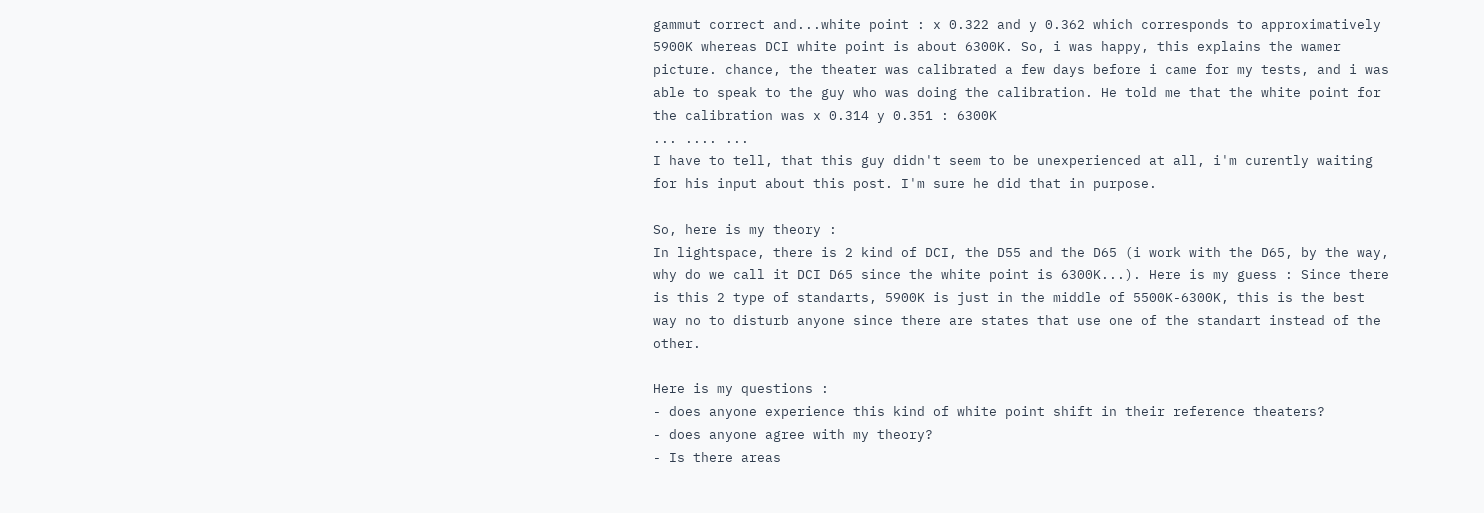gammut correct and...white point : x 0.322 and y 0.362 which corresponds to approximatively 5900K whereas DCI white point is about 6300K. So, i was happy, this explains the wamer picture. chance, the theater was calibrated a few days before i came for my tests, and i was able to speak to the guy who was doing the calibration. He told me that the white point for the calibration was x 0.314 y 0.351 : 6300K
... .... ...
I have to tell, that this guy didn't seem to be unexperienced at all, i'm curently waiting for his input about this post. I'm sure he did that in purpose.

So, here is my theory :
In lightspace, there is 2 kind of DCI, the D55 and the D65 (i work with the D65, by the way, why do we call it DCI D65 since the white point is 6300K...). Here is my guess : Since there is this 2 type of standarts, 5900K is just in the middle of 5500K-6300K, this is the best way no to disturb anyone since there are states that use one of the standart instead of the other.

Here is my questions :
- does anyone experience this kind of white point shift in their reference theaters?
- does anyone agree with my theory?
- Is there areas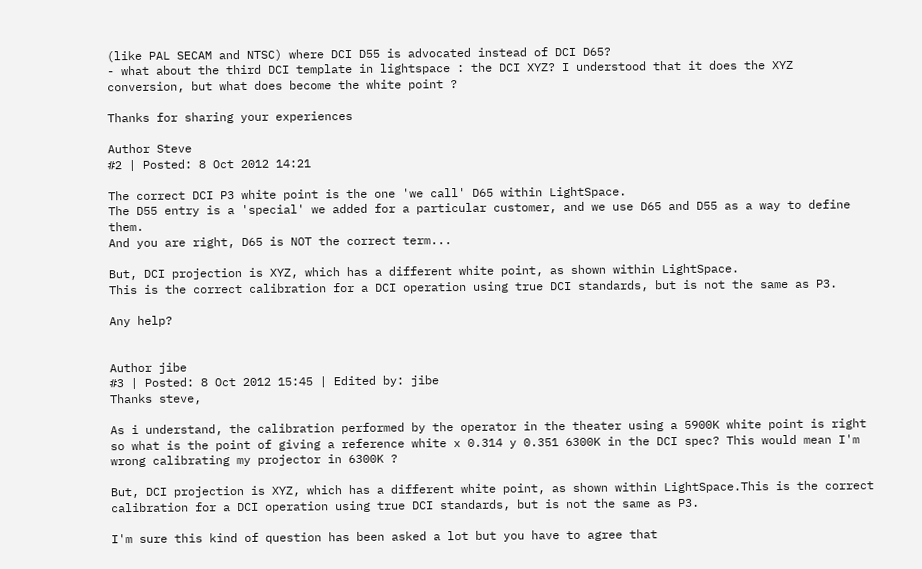(like PAL SECAM and NTSC) where DCI D55 is advocated instead of DCI D65?
- what about the third DCI template in lightspace : the DCI XYZ? I understood that it does the XYZ conversion, but what does become the white point ?

Thanks for sharing your experiences

Author Steve
#2 | Posted: 8 Oct 2012 14:21

The correct DCI P3 white point is the one 'we call' D65 within LightSpace.
The D55 entry is a 'special' we added for a particular customer, and we use D65 and D55 as a way to define them.
And you are right, D65 is NOT the correct term...

But, DCI projection is XYZ, which has a different white point, as shown within LightSpace.
This is the correct calibration for a DCI operation using true DCI standards, but is not the same as P3.

Any help?


Author jibe
#3 | Posted: 8 Oct 2012 15:45 | Edited by: jibe
Thanks steve,

As i understand, the calibration performed by the operator in the theater using a 5900K white point is right so what is the point of giving a reference white x 0.314 y 0.351 6300K in the DCI spec? This would mean I'm wrong calibrating my projector in 6300K ?

But, DCI projection is XYZ, which has a different white point, as shown within LightSpace.This is the correct calibration for a DCI operation using true DCI standards, but is not the same as P3.

I'm sure this kind of question has been asked a lot but you have to agree that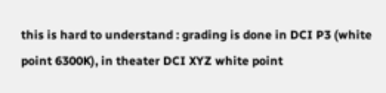this is hard to understand : grading is done in DCI P3 (white point 6300K), in theater DCI XYZ white point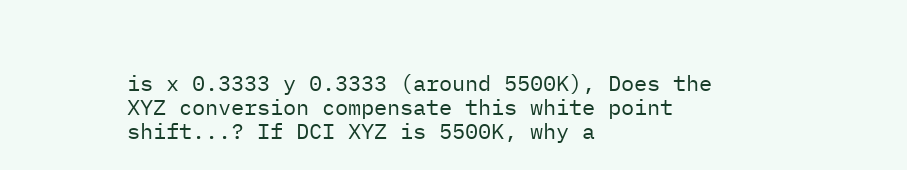is x 0.3333 y 0.3333 (around 5500K), Does the XYZ conversion compensate this white point shift...? If DCI XYZ is 5500K, why a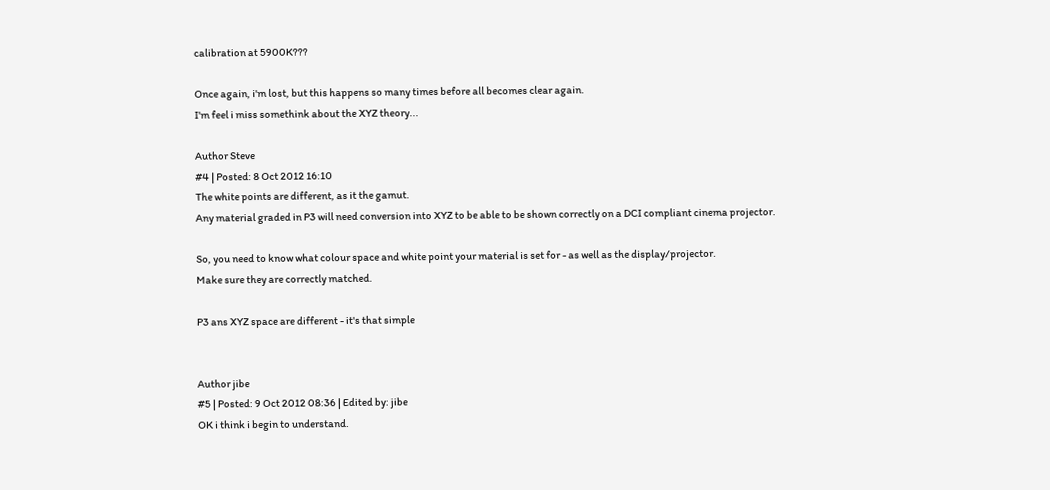calibration at 5900K???

Once again, i'm lost, but this happens so many times before all becomes clear again.
I'm feel i miss somethink about the XYZ theory...

Author Steve
#4 | Posted: 8 Oct 2012 16:10
The white points are different, as it the gamut.
Any material graded in P3 will need conversion into XYZ to be able to be shown correctly on a DCI compliant cinema projector.

So, you need to know what colour space and white point your material is set for - as well as the display/projector.
Make sure they are correctly matched.

P3 ans XYZ space are different - it's that simple


Author jibe
#5 | Posted: 9 Oct 2012 08:36 | Edited by: jibe
OK i think i begin to understand.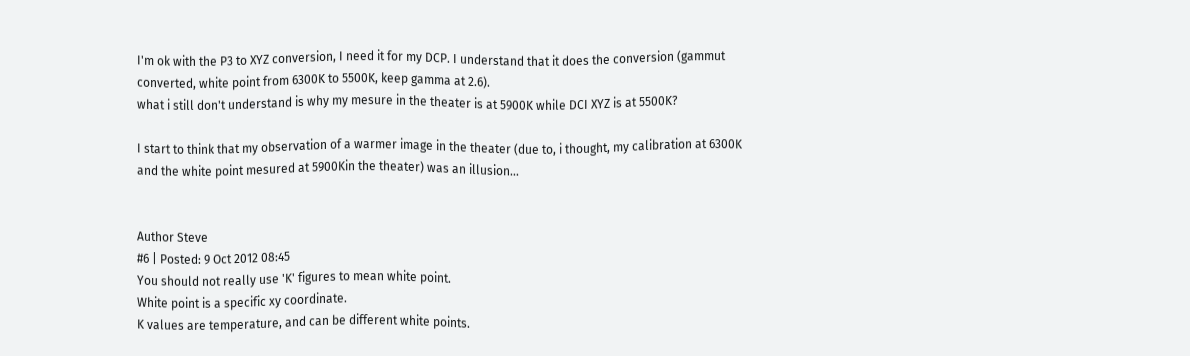I'm ok with the P3 to XYZ conversion, I need it for my DCP. I understand that it does the conversion (gammut converted, white point from 6300K to 5500K, keep gamma at 2.6).
what i still don't understand is why my mesure in the theater is at 5900K while DCI XYZ is at 5500K?

I start to think that my observation of a warmer image in the theater (due to, i thought, my calibration at 6300K and the white point mesured at 5900Kin the theater) was an illusion...


Author Steve
#6 | Posted: 9 Oct 2012 08:45
You should not really use 'K' figures to mean white point.
White point is a specific xy coordinate.
K values are temperature, and can be different white points.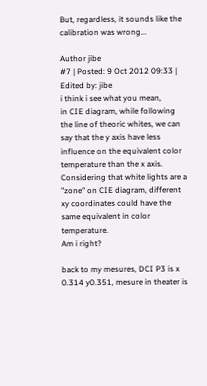But, regardless, it sounds like the calibration was wrong...

Author jibe
#7 | Posted: 9 Oct 2012 09:33 | Edited by: jibe
i think i see what you mean,
in CIE diagram, while following the line of theoric whites, we can say that the y axis have less influence on the equivalent color temperature than the x axis. Considering that white lights are a "zone" on CIE diagram, different xy coordinates could have the same equivalent in color temperature.
Am i right?

back to my mesures, DCI P3 is x 0.314 y0.351, mesure in theater is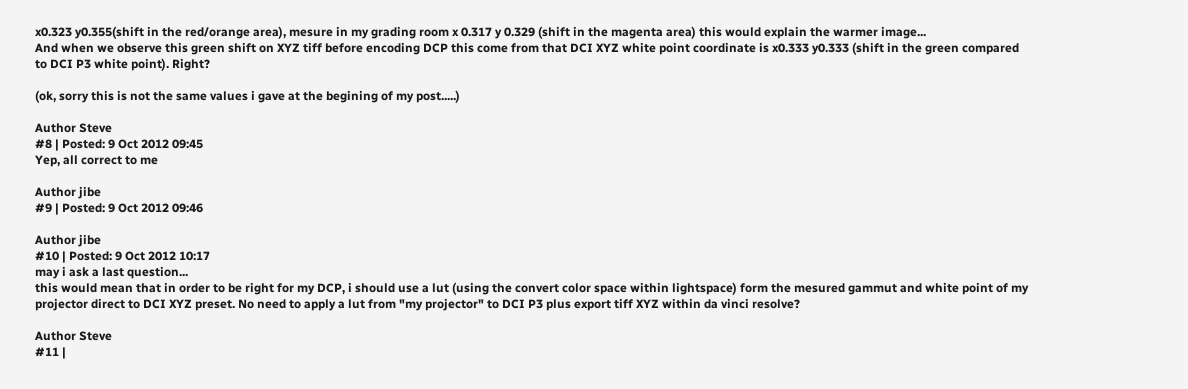x0.323 y0.355(shift in the red/orange area), mesure in my grading room x 0.317 y 0.329 (shift in the magenta area) this would explain the warmer image...
And when we observe this green shift on XYZ tiff before encoding DCP this come from that DCI XYZ white point coordinate is x0.333 y0.333 (shift in the green compared to DCI P3 white point). Right?

(ok, sorry this is not the same values i gave at the begining of my post.....)

Author Steve
#8 | Posted: 9 Oct 2012 09:45
Yep, all correct to me

Author jibe
#9 | Posted: 9 Oct 2012 09:46

Author jibe
#10 | Posted: 9 Oct 2012 10:17
may i ask a last question...
this would mean that in order to be right for my DCP, i should use a lut (using the convert color space within lightspace) form the mesured gammut and white point of my projector direct to DCI XYZ preset. No need to apply a lut from "my projector" to DCI P3 plus export tiff XYZ within da vinci resolve?

Author Steve
#11 |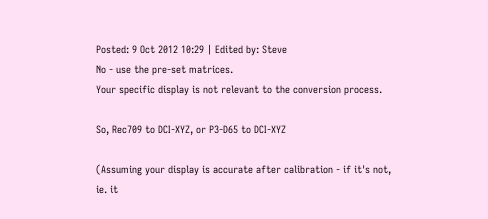Posted: 9 Oct 2012 10:29 | Edited by: Steve
No - use the pre-set matrices.
Your specific display is not relevant to the conversion process.

So, Rec709 to DCI-XYZ, or P3-D65 to DCI-XYZ

(Assuming your display is accurate after calibration - if it's not, ie. it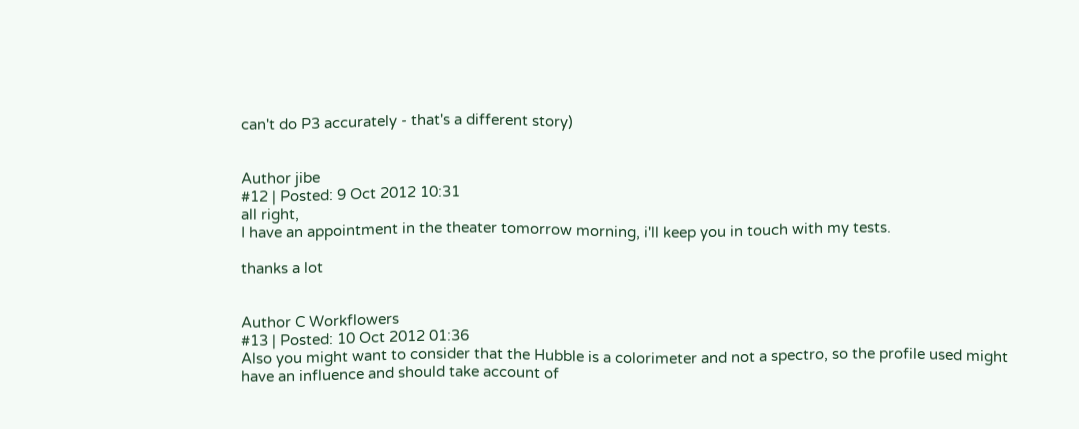can't do P3 accurately - that's a different story)


Author jibe
#12 | Posted: 9 Oct 2012 10:31
all right,
I have an appointment in the theater tomorrow morning, i'll keep you in touch with my tests.

thanks a lot


Author C Workflowers
#13 | Posted: 10 Oct 2012 01:36
Also you might want to consider that the Hubble is a colorimeter and not a spectro, so the profile used might have an influence and should take account of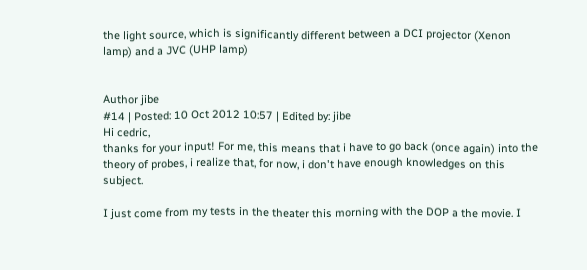the light source, which is significantly different between a DCI projector (Xenon lamp) and a JVC (UHP lamp)


Author jibe
#14 | Posted: 10 Oct 2012 10:57 | Edited by: jibe
Hi cedric,
thanks for your input! For me, this means that i have to go back (once again) into the theory of probes, i realize that, for now, i don't have enough knowledges on this subject.

I just come from my tests in the theater this morning with the DOP a the movie. I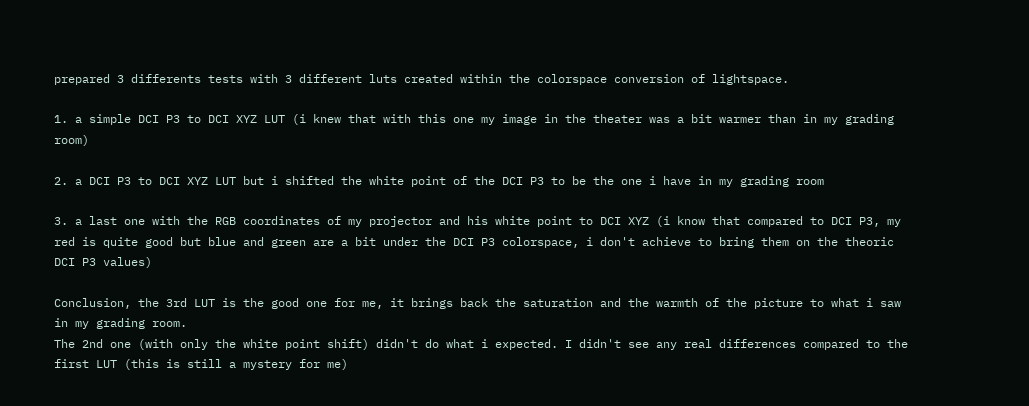prepared 3 differents tests with 3 different luts created within the colorspace conversion of lightspace.

1. a simple DCI P3 to DCI XYZ LUT (i knew that with this one my image in the theater was a bit warmer than in my grading room)

2. a DCI P3 to DCI XYZ LUT but i shifted the white point of the DCI P3 to be the one i have in my grading room

3. a last one with the RGB coordinates of my projector and his white point to DCI XYZ (i know that compared to DCI P3, my red is quite good but blue and green are a bit under the DCI P3 colorspace, i don't achieve to bring them on the theoric DCI P3 values)

Conclusion, the 3rd LUT is the good one for me, it brings back the saturation and the warmth of the picture to what i saw in my grading room.
The 2nd one (with only the white point shift) didn't do what i expected. I didn't see any real differences compared to the first LUT (this is still a mystery for me)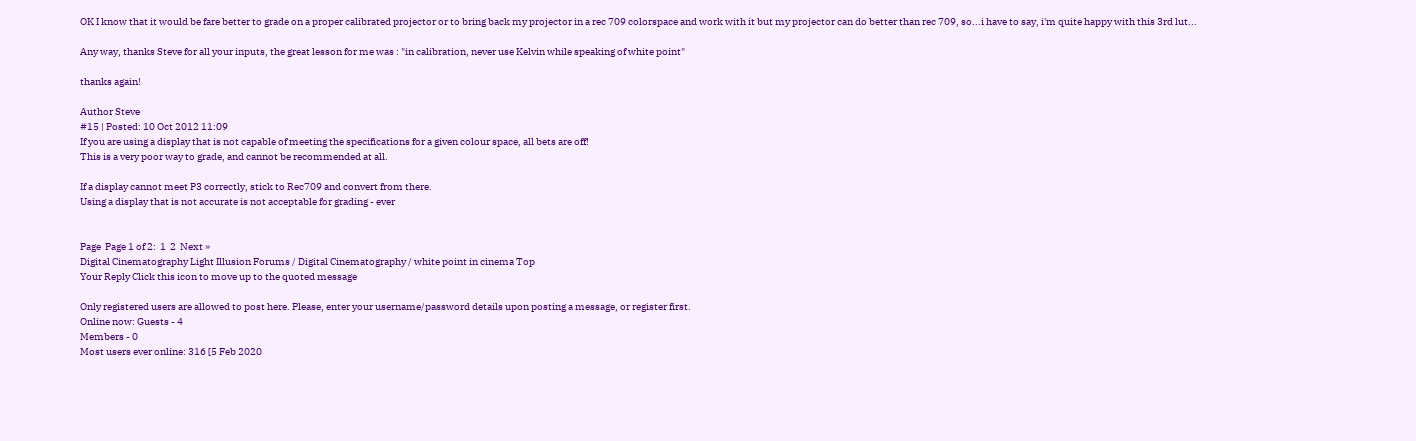OK I know that it would be fare better to grade on a proper calibrated projector or to bring back my projector in a rec 709 colorspace and work with it but my projector can do better than rec 709, so...i have to say, i'm quite happy with this 3rd lut...

Any way, thanks Steve for all your inputs, the great lesson for me was : "in calibration, never use Kelvin while speaking of white point"

thanks again!

Author Steve
#15 | Posted: 10 Oct 2012 11:09
If you are using a display that is not capable of meeting the specifications for a given colour space, all bets are off!
This is a very poor way to grade, and cannot be recommended at all.

If a display cannot meet P3 correctly, stick to Rec709 and convert from there.
Using a display that is not accurate is not acceptable for grading - ever


Page  Page 1 of 2:  1  2  Next »
Digital Cinematography Light Illusion Forums / Digital Cinematography / white point in cinema Top
Your Reply Click this icon to move up to the quoted message

Only registered users are allowed to post here. Please, enter your username/password details upon posting a message, or register first.
Online now: Guests - 4
Members - 0
Most users ever online: 316 [5 Feb 2020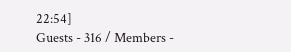22:54]
Guests - 316 / Members -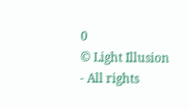0
© Light Illusion - All rights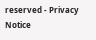reserved - Privacy Notice